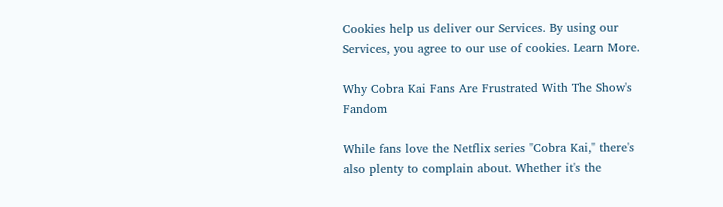Cookies help us deliver our Services. By using our Services, you agree to our use of cookies. Learn More.

Why Cobra Kai Fans Are Frustrated With The Show's Fandom

While fans love the Netflix series "Cobra Kai," there's also plenty to complain about. Whether it's the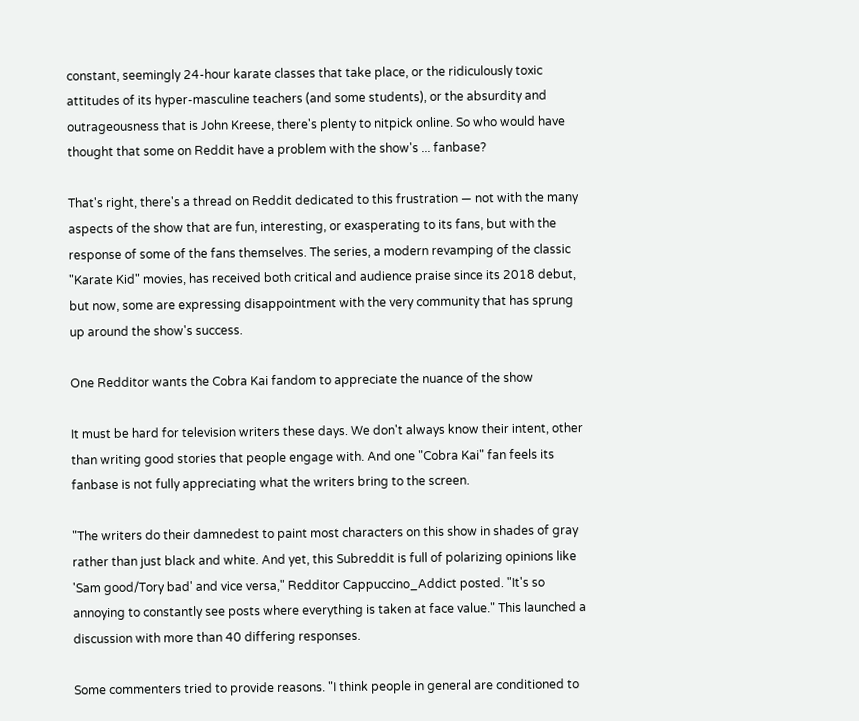constant, seemingly 24-hour karate classes that take place, or the ridiculously toxic attitudes of its hyper-masculine teachers (and some students), or the absurdity and outrageousness that is John Kreese, there's plenty to nitpick online. So who would have thought that some on Reddit have a problem with the show's ... fanbase?

That's right, there's a thread on Reddit dedicated to this frustration — not with the many aspects of the show that are fun, interesting, or exasperating to its fans, but with the response of some of the fans themselves. The series, a modern revamping of the classic "Karate Kid" movies, has received both critical and audience praise since its 2018 debut, but now, some are expressing disappointment with the very community that has sprung up around the show's success.

One Redditor wants the Cobra Kai fandom to appreciate the nuance of the show

It must be hard for television writers these days. We don't always know their intent, other than writing good stories that people engage with. And one "Cobra Kai" fan feels its fanbase is not fully appreciating what the writers bring to the screen.

"The writers do their damnedest to paint most characters on this show in shades of gray rather than just black and white. And yet, this Subreddit is full of polarizing opinions like 'Sam good/Tory bad' and vice versa," Redditor Cappuccino_Addict posted. "It's so annoying to constantly see posts where everything is taken at face value." This launched a discussion with more than 40 differing responses.

Some commenters tried to provide reasons. "I think people in general are conditioned to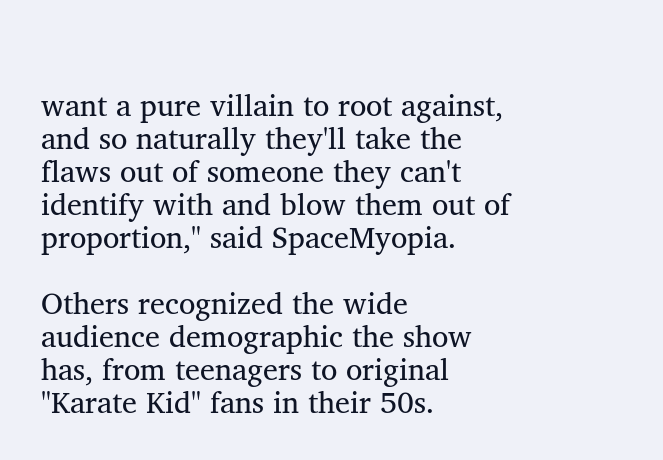want a pure villain to root against, and so naturally they'll take the flaws out of someone they can't identify with and blow them out of proportion," said SpaceMyopia.

Others recognized the wide audience demographic the show has, from teenagers to original "Karate Kid" fans in their 50s.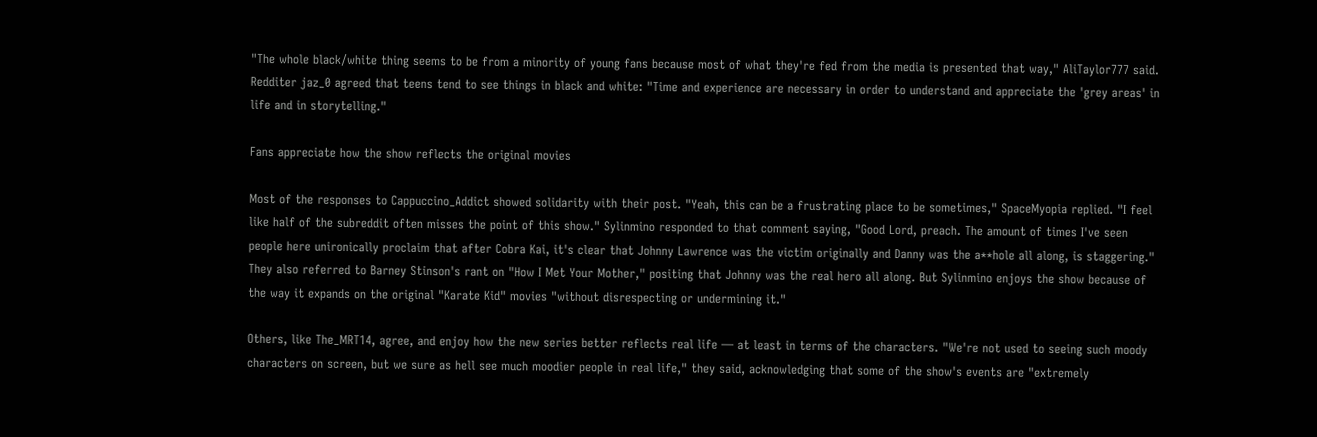"The whole black/white thing seems to be from a minority of young fans because most of what they're fed from the media is presented that way," AliTaylor777 said. Redditer jaz_0 agreed that teens tend to see things in black and white: "Time and experience are necessary in order to understand and appreciate the 'grey areas' in life and in storytelling."

Fans appreciate how the show reflects the original movies

Most of the responses to Cappuccino_Addict showed solidarity with their post. "Yeah, this can be a frustrating place to be sometimes," SpaceMyopia replied. "I feel like half of the subreddit often misses the point of this show." Sylinmino responded to that comment saying, "Good Lord, preach. The amount of times I've seen people here unironically proclaim that after Cobra Kai, it's clear that Johnny Lawrence was the victim originally and Danny was the a**hole all along, is staggering." They also referred to Barney Stinson's rant on "How I Met Your Mother," positing that Johnny was the real hero all along. But Sylinmino enjoys the show because of the way it expands on the original "Karate Kid" movies "without disrespecting or undermining it."

Others, like The_MRT14, agree, and enjoy how the new series better reflects real life — at least in terms of the characters. "We're not used to seeing such moody characters on screen, but we sure as hell see much moodier people in real life," they said, acknowledging that some of the show's events are "extremely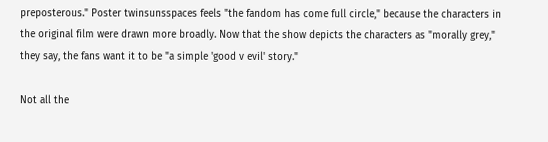preposterous." Poster twinsunsspaces feels "the fandom has come full circle," because the characters in the original film were drawn more broadly. Now that the show depicts the characters as "morally grey," they say, the fans want it to be "a simple 'good v evil' story."

Not all the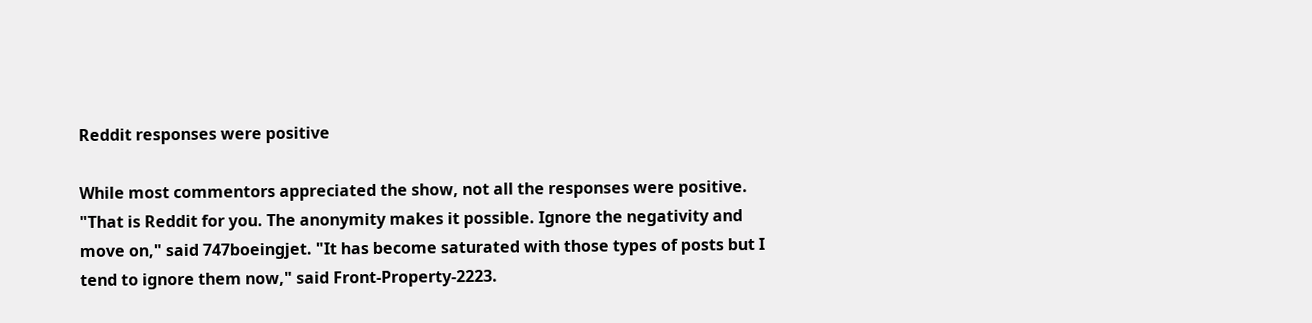Reddit responses were positive

While most commentors appreciated the show, not all the responses were positive. "That is Reddit for you. The anonymity makes it possible. Ignore the negativity and move on," said 747boeingjet. "It has become saturated with those types of posts but I tend to ignore them now," said Front-Property-2223.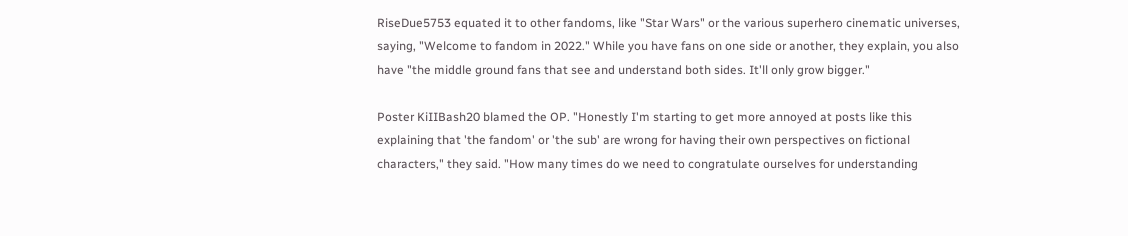RiseDue5753 equated it to other fandoms, like "Star Wars" or the various superhero cinematic universes, saying, "Welcome to fandom in 2022." While you have fans on one side or another, they explain, you also have "the middle ground fans that see and understand both sides. It'll only grow bigger."

Poster KiIIBash20 blamed the OP. "Honestly I'm starting to get more annoyed at posts like this explaining that 'the fandom' or 'the sub' are wrong for having their own perspectives on fictional characters," they said. "How many times do we need to congratulate ourselves for understanding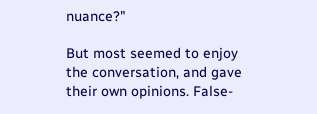nuance?"

But most seemed to enjoy the conversation, and gave their own opinions. False-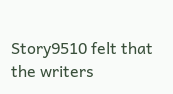Story9510 felt that the writers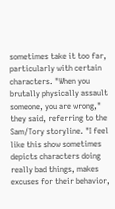sometimes take it too far, particularly with certain characters. "When you brutally physically assault someone, you are wrong," they said, referring to the Sam/Tory storyline. "I feel like this show sometimes depicts characters doing really bad things, makes excuses for their behavior,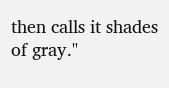then calls it shades of gray."